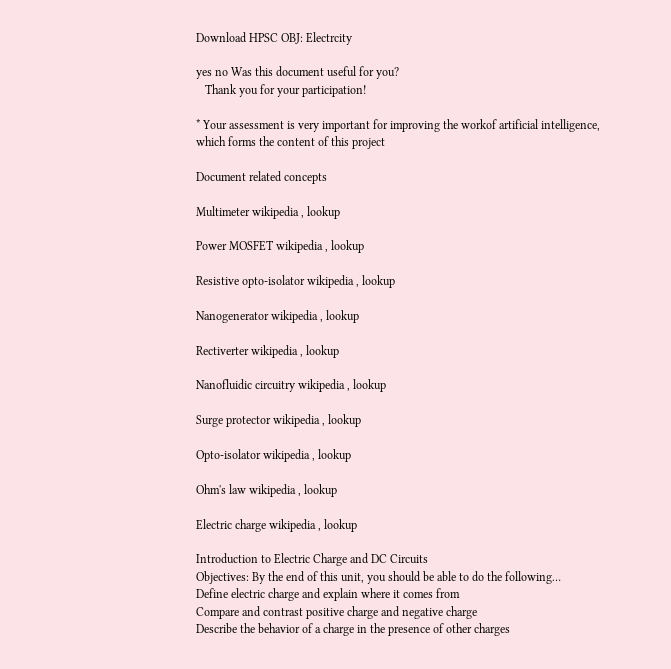Download HPSC OBJ: Electrcity

yes no Was this document useful for you?
   Thank you for your participation!

* Your assessment is very important for improving the workof artificial intelligence, which forms the content of this project

Document related concepts

Multimeter wikipedia , lookup

Power MOSFET wikipedia , lookup

Resistive opto-isolator wikipedia , lookup

Nanogenerator wikipedia , lookup

Rectiverter wikipedia , lookup

Nanofluidic circuitry wikipedia , lookup

Surge protector wikipedia , lookup

Opto-isolator wikipedia , lookup

Ohm's law wikipedia , lookup

Electric charge wikipedia , lookup

Introduction to Electric Charge and DC Circuits
Objectives: By the end of this unit, you should be able to do the following…
Define electric charge and explain where it comes from
Compare and contrast positive charge and negative charge
Describe the behavior of a charge in the presence of other charges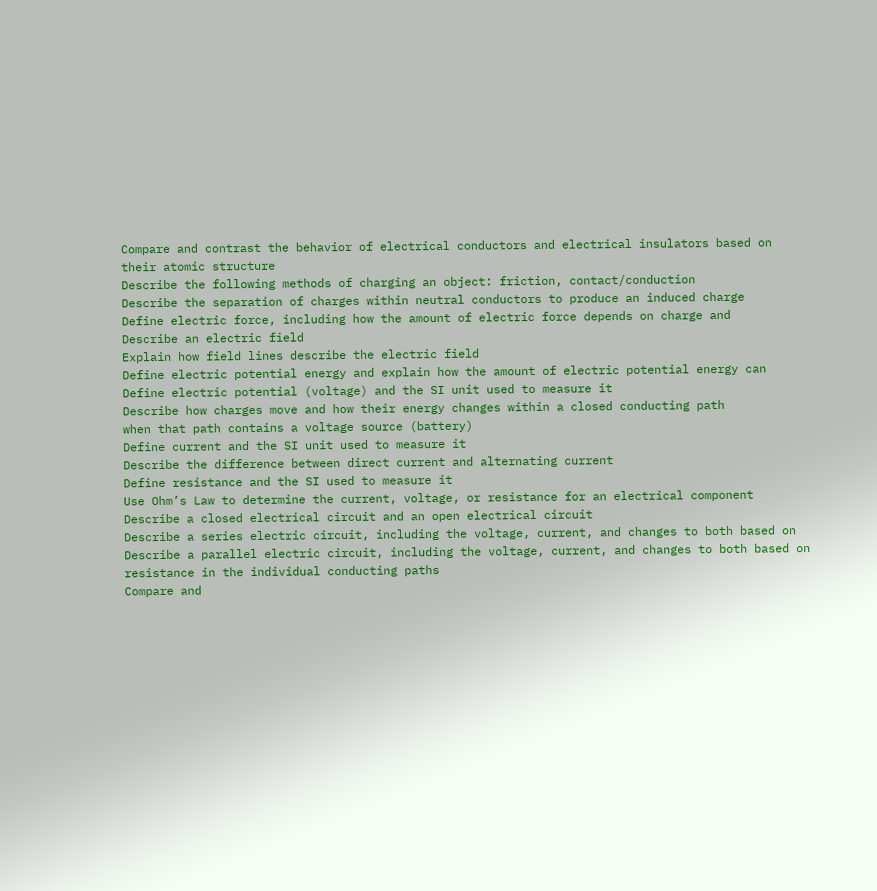Compare and contrast the behavior of electrical conductors and electrical insulators based on
their atomic structure
Describe the following methods of charging an object: friction, contact/conduction
Describe the separation of charges within neutral conductors to produce an induced charge
Define electric force, including how the amount of electric force depends on charge and
Describe an electric field
Explain how field lines describe the electric field
Define electric potential energy and explain how the amount of electric potential energy can
Define electric potential (voltage) and the SI unit used to measure it
Describe how charges move and how their energy changes within a closed conducting path
when that path contains a voltage source (battery)
Define current and the SI unit used to measure it
Describe the difference between direct current and alternating current
Define resistance and the SI used to measure it
Use Ohm’s Law to determine the current, voltage, or resistance for an electrical component
Describe a closed electrical circuit and an open electrical circuit
Describe a series electric circuit, including the voltage, current, and changes to both based on
Describe a parallel electric circuit, including the voltage, current, and changes to both based on
resistance in the individual conducting paths
Compare and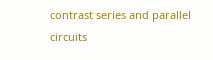contrast series and parallel circuits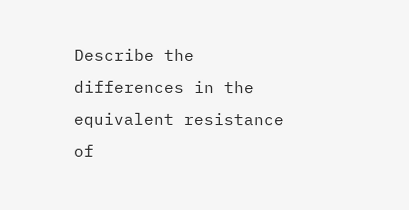Describe the differences in the equivalent resistance of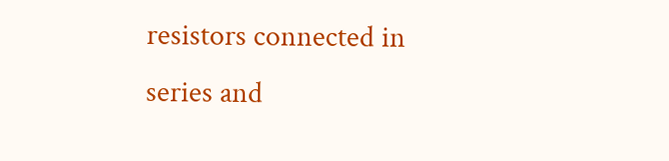resistors connected in series and